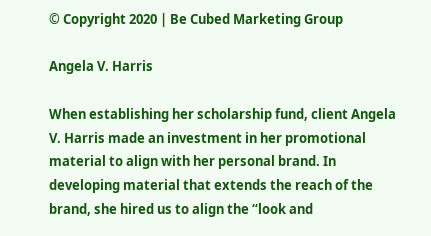© Copyright 2020 | Be Cubed Marketing Group

Angela V. Harris

When establishing her scholarship fund, client Angela V. Harris made an investment in her promotional material to align with her personal brand. In developing material that extends the reach of the brand, she hired us to align the “look and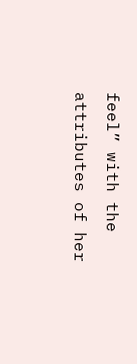feel” with the attributes of her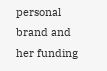personal brand and her funding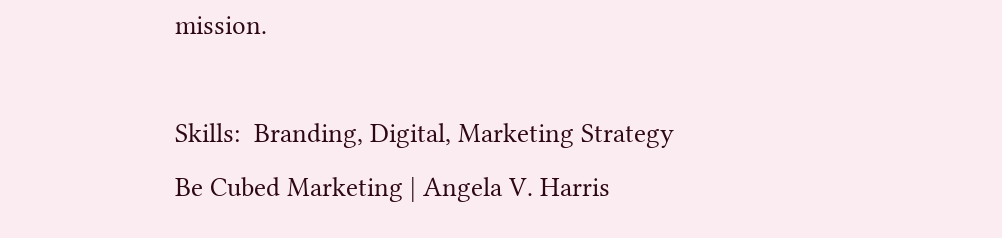mission.

Skills:  Branding, Digital, Marketing Strategy
Be Cubed Marketing | Angela V. Harris